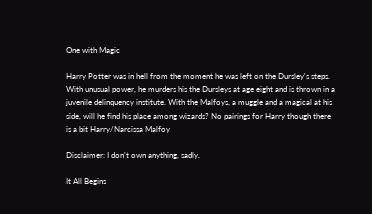One with Magic

Harry Potter was in hell from the moment he was left on the Dursley's steps. With unusual power, he murders his the Dursleys at age eight and is thrown in a juvenile delinquency institute. With the Malfoys, a muggle and a magical at his side, will he find his place among wizards? No pairings for Harry though there is a bit Harry/Narcissa Malfoy

Disclaimer: I don't own anything, sadly.

It All Begins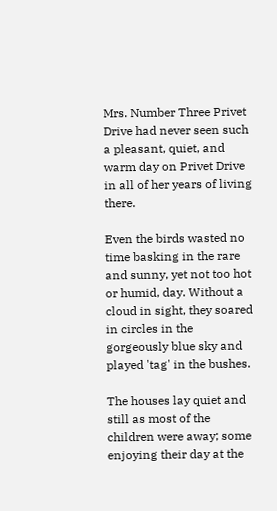Mrs. Number Three Privet Drive had never seen such a pleasant, quiet, and warm day on Privet Drive in all of her years of living there.

Even the birds wasted no time basking in the rare and sunny, yet not too hot or humid, day. Without a cloud in sight, they soared in circles in the gorgeously blue sky and played 'tag' in the bushes.

The houses lay quiet and still as most of the children were away; some enjoying their day at the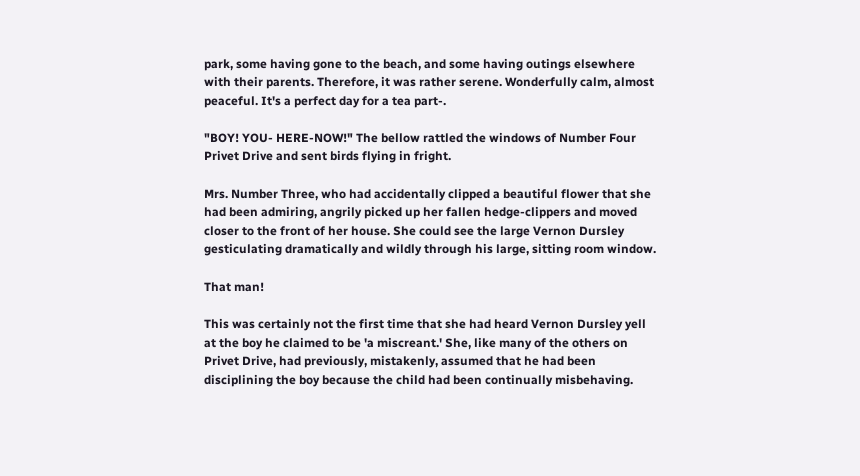park, some having gone to the beach, and some having outings elsewhere with their parents. Therefore, it was rather serene. Wonderfully calm, almost peaceful. It's a perfect day for a tea part-.

"BOY! YOU- HERE-NOW!" The bellow rattled the windows of Number Four Privet Drive and sent birds flying in fright.

Mrs. Number Three, who had accidentally clipped a beautiful flower that she had been admiring, angrily picked up her fallen hedge-clippers and moved closer to the front of her house. She could see the large Vernon Dursley gesticulating dramatically and wildly through his large, sitting room window.

That man!

This was certainly not the first time that she had heard Vernon Dursley yell at the boy he claimed to be 'a miscreant.' She, like many of the others on Privet Drive, had previously, mistakenly, assumed that he had been disciplining the boy because the child had been continually misbehaving.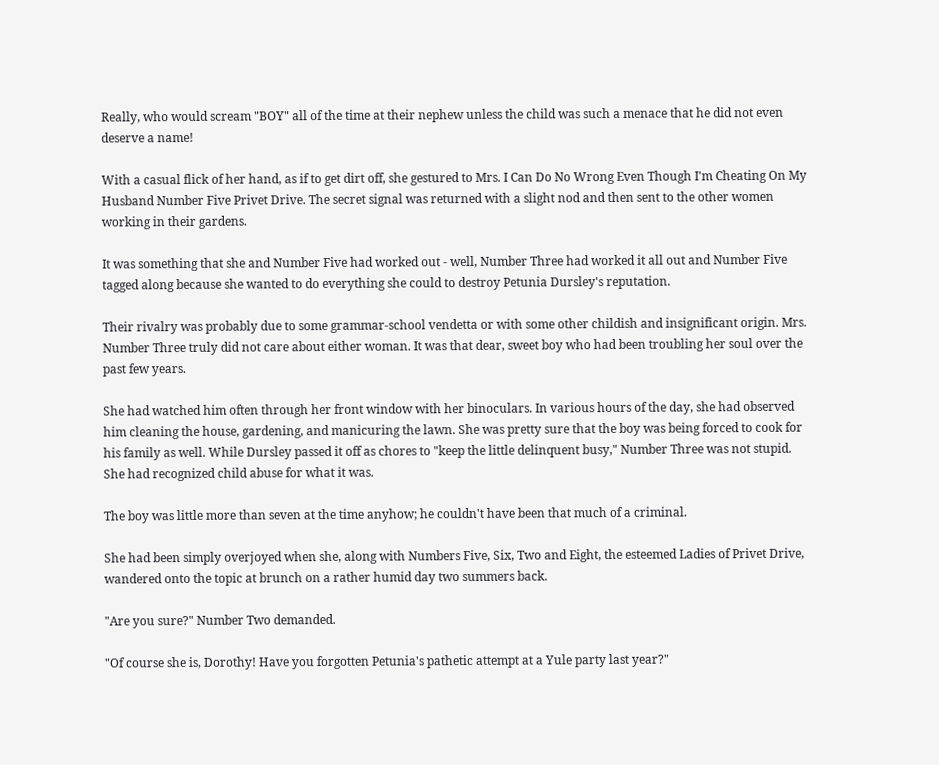Really, who would scream "BOY" all of the time at their nephew unless the child was such a menace that he did not even deserve a name!

With a casual flick of her hand, as if to get dirt off, she gestured to Mrs. I Can Do No Wrong Even Though I'm Cheating On My Husband Number Five Privet Drive. The secret signal was returned with a slight nod and then sent to the other women working in their gardens.

It was something that she and Number Five had worked out - well, Number Three had worked it all out and Number Five tagged along because she wanted to do everything she could to destroy Petunia Dursley's reputation.

Their rivalry was probably due to some grammar-school vendetta or with some other childish and insignificant origin. Mrs. Number Three truly did not care about either woman. It was that dear, sweet boy who had been troubling her soul over the past few years.

She had watched him often through her front window with her binoculars. In various hours of the day, she had observed him cleaning the house, gardening, and manicuring the lawn. She was pretty sure that the boy was being forced to cook for his family as well. While Dursley passed it off as chores to "keep the little delinquent busy," Number Three was not stupid. She had recognized child abuse for what it was.

The boy was little more than seven at the time anyhow; he couldn't have been that much of a criminal.

She had been simply overjoyed when she, along with Numbers Five, Six, Two and Eight, the esteemed Ladies of Privet Drive, wandered onto the topic at brunch on a rather humid day two summers back.

"Are you sure?" Number Two demanded.

"Of course she is, Dorothy! Have you forgotten Petunia's pathetic attempt at a Yule party last year?"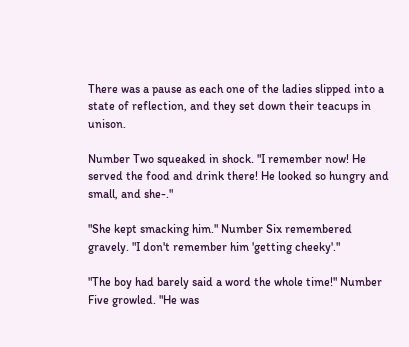There was a pause as each one of the ladies slipped into a state of reflection, and they set down their teacups in unison.

Number Two squeaked in shock. "I remember now! He served the food and drink there! He looked so hungry and small, and she-."

"She kept smacking him." Number Six remembered gravely. "I don't remember him 'getting cheeky'."

"The boy had barely said a word the whole time!" Number Five growled. "He was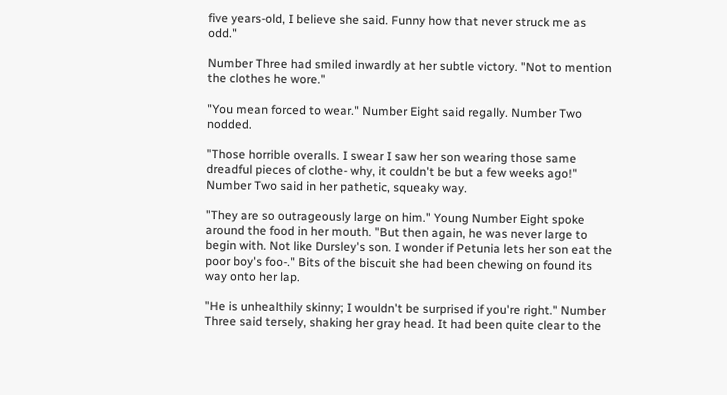five years-old, I believe she said. Funny how that never struck me as odd."

Number Three had smiled inwardly at her subtle victory. "Not to mention the clothes he wore."

"You mean forced to wear." Number Eight said regally. Number Two nodded.

"Those horrible overalls. I swear I saw her son wearing those same dreadful pieces of clothe- why, it couldn't be but a few weeks ago!" Number Two said in her pathetic, squeaky way.

"They are so outrageously large on him." Young Number Eight spoke around the food in her mouth. "But then again, he was never large to begin with. Not like Dursley's son. I wonder if Petunia lets her son eat the poor boy's foo-." Bits of the biscuit she had been chewing on found its way onto her lap.

"He is unhealthily skinny; I wouldn't be surprised if you're right." Number Three said tersely, shaking her gray head. It had been quite clear to the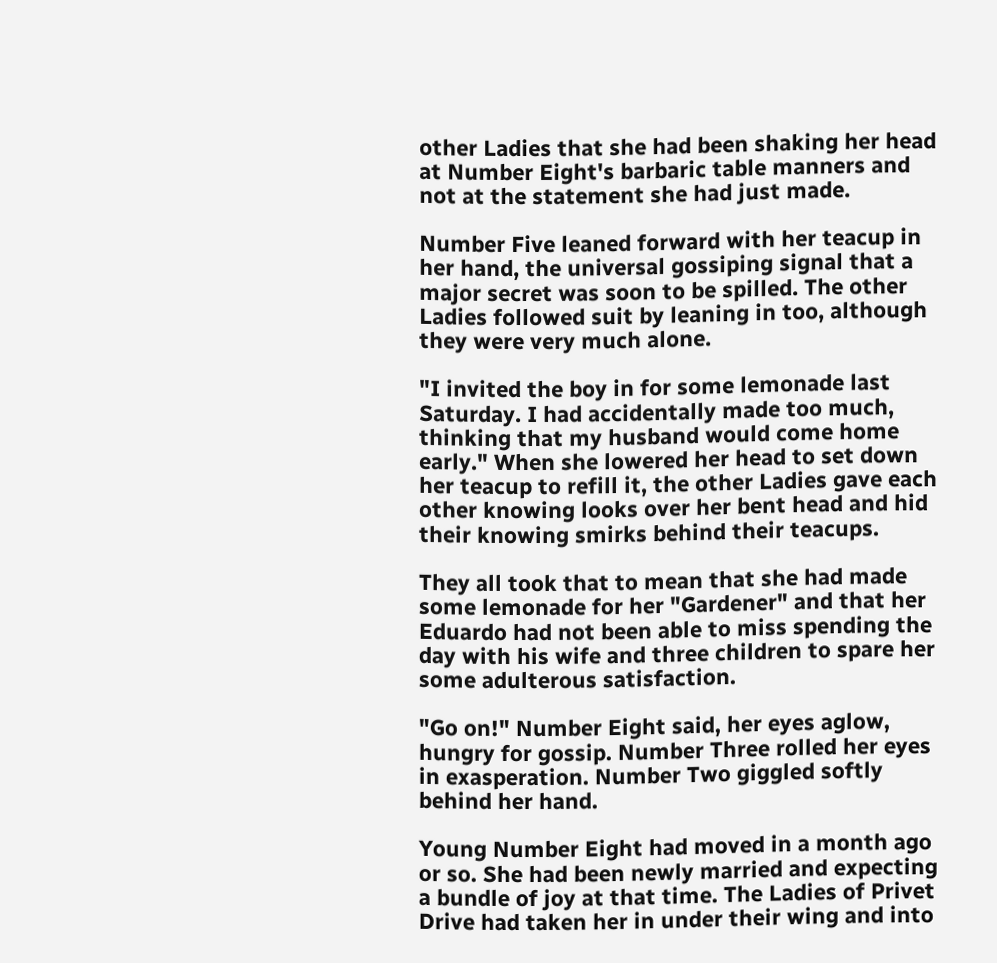other Ladies that she had been shaking her head at Number Eight's barbaric table manners and not at the statement she had just made.

Number Five leaned forward with her teacup in her hand, the universal gossiping signal that a major secret was soon to be spilled. The other Ladies followed suit by leaning in too, although they were very much alone.

"I invited the boy in for some lemonade last Saturday. I had accidentally made too much, thinking that my husband would come home early." When she lowered her head to set down her teacup to refill it, the other Ladies gave each other knowing looks over her bent head and hid their knowing smirks behind their teacups.

They all took that to mean that she had made some lemonade for her "Gardener" and that her Eduardo had not been able to miss spending the day with his wife and three children to spare her some adulterous satisfaction.

"Go on!" Number Eight said, her eyes aglow, hungry for gossip. Number Three rolled her eyes in exasperation. Number Two giggled softly behind her hand.

Young Number Eight had moved in a month ago or so. She had been newly married and expecting a bundle of joy at that time. The Ladies of Privet Drive had taken her in under their wing and into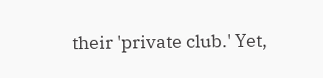their 'private club.' Yet,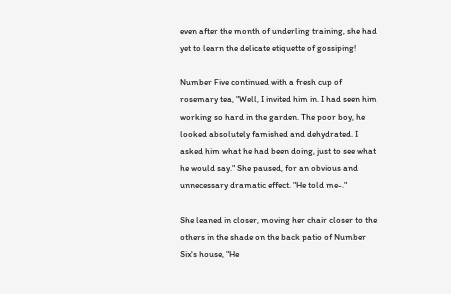even after the month of underling training, she had yet to learn the delicate etiquette of gossiping!

Number Five continued with a fresh cup of rosemary tea, "Well, I invited him in. I had seen him working so hard in the garden. The poor boy, he looked absolutely famished and dehydrated. I asked him what he had been doing, just to see what he would say." She paused, for an obvious and unnecessary dramatic effect. "He told me-."

She leaned in closer, moving her chair closer to the others in the shade on the back patio of Number Six's house, "He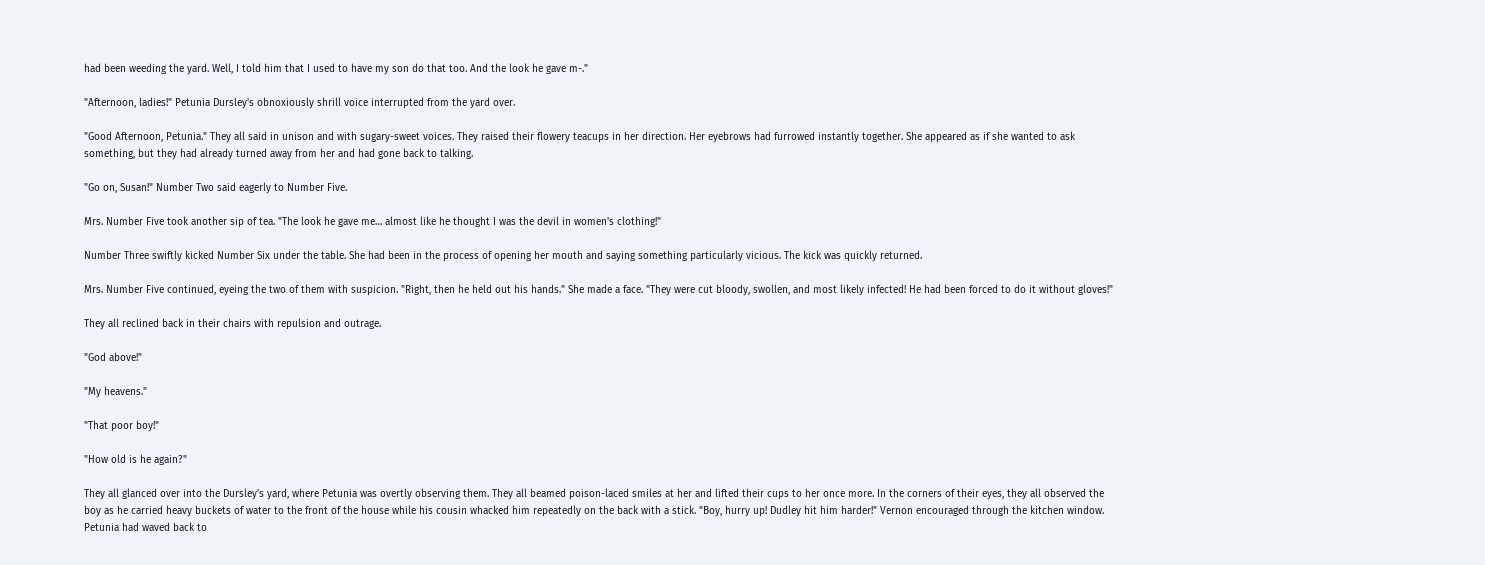had been weeding the yard. Well, I told him that I used to have my son do that too. And the look he gave m-."

"Afternoon, ladies!" Petunia Dursley's obnoxiously shrill voice interrupted from the yard over.

"Good Afternoon, Petunia." They all said in unison and with sugary-sweet voices. They raised their flowery teacups in her direction. Her eyebrows had furrowed instantly together. She appeared as if she wanted to ask something, but they had already turned away from her and had gone back to talking.

"Go on, Susan!" Number Two said eagerly to Number Five.

Mrs. Number Five took another sip of tea. "The look he gave me… almost like he thought I was the devil in women's clothing!"

Number Three swiftly kicked Number Six under the table. She had been in the process of opening her mouth and saying something particularly vicious. The kick was quickly returned.

Mrs. Number Five continued, eyeing the two of them with suspicion. "Right, then he held out his hands." She made a face. "They were cut bloody, swollen, and most likely infected! He had been forced to do it without gloves!"

They all reclined back in their chairs with repulsion and outrage.

"God above!"

"My heavens."

"That poor boy!"

"How old is he again?"

They all glanced over into the Dursley's yard, where Petunia was overtly observing them. They all beamed poison-laced smiles at her and lifted their cups to her once more. In the corners of their eyes, they all observed the boy as he carried heavy buckets of water to the front of the house while his cousin whacked him repeatedly on the back with a stick. "Boy, hurry up! Dudley hit him harder!" Vernon encouraged through the kitchen window. Petunia had waved back to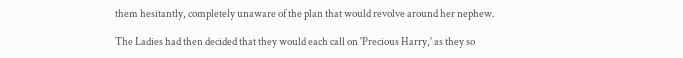them hesitantly, completely unaware of the plan that would revolve around her nephew.

The Ladies had then decided that they would each call on 'Precious Harry,' as they so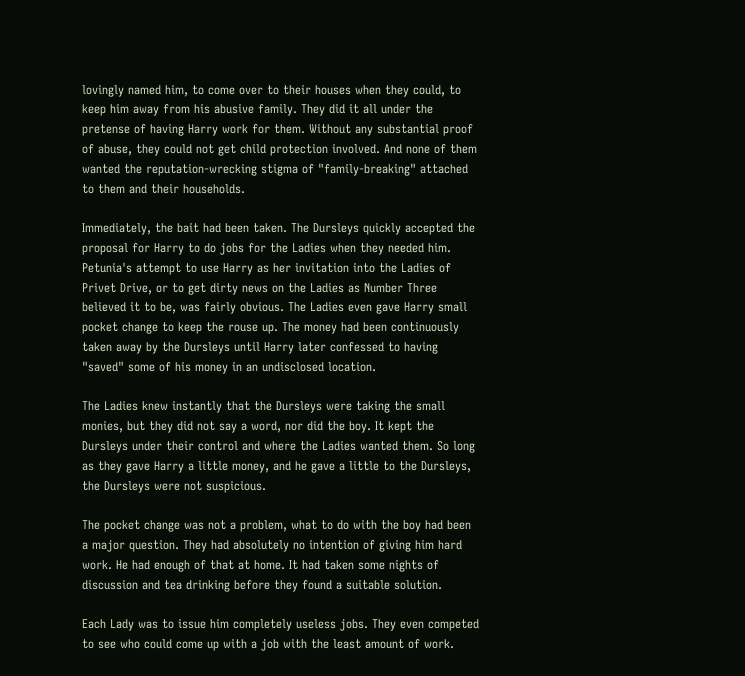lovingly named him, to come over to their houses when they could, to keep him away from his abusive family. They did it all under the pretense of having Harry work for them. Without any substantial proof of abuse, they could not get child protection involved. And none of them wanted the reputation-wrecking stigma of "family-breaking" attached to them and their households.

Immediately, the bait had been taken. The Dursleys quickly accepted the proposal for Harry to do jobs for the Ladies when they needed him. Petunia's attempt to use Harry as her invitation into the Ladies of Privet Drive, or to get dirty news on the Ladies as Number Three believed it to be, was fairly obvious. The Ladies even gave Harry small pocket change to keep the rouse up. The money had been continuously taken away by the Dursleys until Harry later confessed to having "saved" some of his money in an undisclosed location.

The Ladies knew instantly that the Dursleys were taking the small monies, but they did not say a word, nor did the boy. It kept the Dursleys under their control and where the Ladies wanted them. So long as they gave Harry a little money, and he gave a little to the Dursleys, the Dursleys were not suspicious.

The pocket change was not a problem, what to do with the boy had been a major question. They had absolutely no intention of giving him hard work. He had enough of that at home. It had taken some nights of discussion and tea drinking before they found a suitable solution.

Each Lady was to issue him completely useless jobs. They even competed to see who could come up with a job with the least amount of work.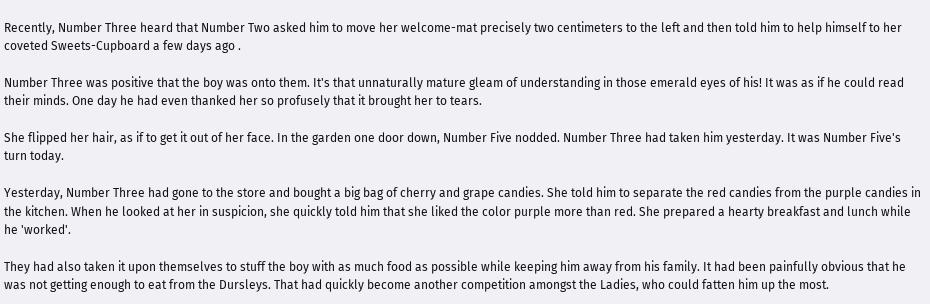Recently, Number Three heard that Number Two asked him to move her welcome-mat precisely two centimeters to the left and then told him to help himself to her coveted Sweets-Cupboard a few days ago .

Number Three was positive that the boy was onto them. It's that unnaturally mature gleam of understanding in those emerald eyes of his! It was as if he could read their minds. One day he had even thanked her so profusely that it brought her to tears.

She flipped her hair, as if to get it out of her face. In the garden one door down, Number Five nodded. Number Three had taken him yesterday. It was Number Five's turn today.

Yesterday, Number Three had gone to the store and bought a big bag of cherry and grape candies. She told him to separate the red candies from the purple candies in the kitchen. When he looked at her in suspicion, she quickly told him that she liked the color purple more than red. She prepared a hearty breakfast and lunch while he 'worked'.

They had also taken it upon themselves to stuff the boy with as much food as possible while keeping him away from his family. It had been painfully obvious that he was not getting enough to eat from the Dursleys. That had quickly become another competition amongst the Ladies, who could fatten him up the most.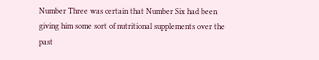Number Three was certain that Number Six had been giving him some sort of nutritional supplements over the past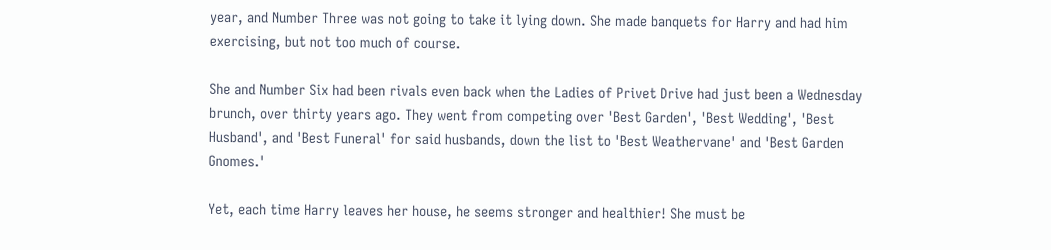year, and Number Three was not going to take it lying down. She made banquets for Harry and had him exercising, but not too much of course.

She and Number Six had been rivals even back when the Ladies of Privet Drive had just been a Wednesday brunch, over thirty years ago. They went from competing over 'Best Garden', 'Best Wedding', 'Best Husband', and 'Best Funeral' for said husbands, down the list to 'Best Weathervane' and 'Best Garden Gnomes.'

Yet, each time Harry leaves her house, he seems stronger and healthier! She must be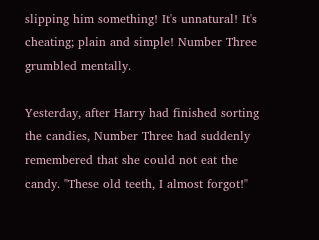slipping him something! It's unnatural! It's cheating; plain and simple! Number Three grumbled mentally.

Yesterday, after Harry had finished sorting the candies, Number Three had suddenly remembered that she could not eat the candy. "These old teeth, I almost forgot!"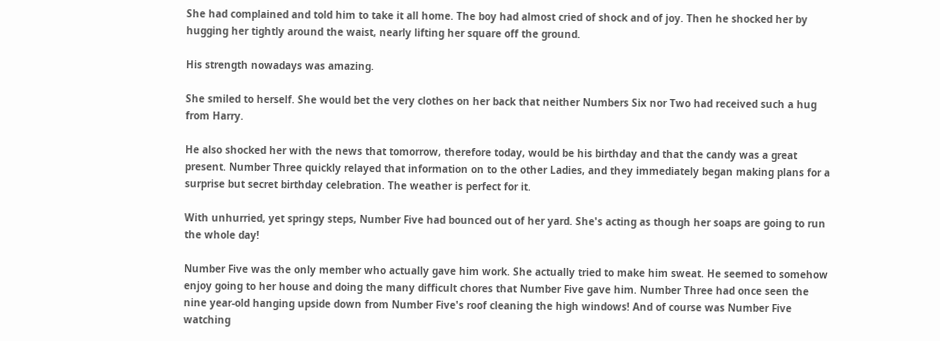She had complained and told him to take it all home. The boy had almost cried of shock and of joy. Then he shocked her by hugging her tightly around the waist, nearly lifting her square off the ground.

His strength nowadays was amazing.

She smiled to herself. She would bet the very clothes on her back that neither Numbers Six nor Two had received such a hug from Harry.

He also shocked her with the news that tomorrow, therefore today, would be his birthday and that the candy was a great present. Number Three quickly relayed that information on to the other Ladies, and they immediately began making plans for a surprise but secret birthday celebration. The weather is perfect for it.

With unhurried, yet springy steps, Number Five had bounced out of her yard. She's acting as though her soaps are going to run the whole day!

Number Five was the only member who actually gave him work. She actually tried to make him sweat. He seemed to somehow enjoy going to her house and doing the many difficult chores that Number Five gave him. Number Three had once seen the nine year-old hanging upside down from Number Five's roof cleaning the high windows! And of course was Number Five watching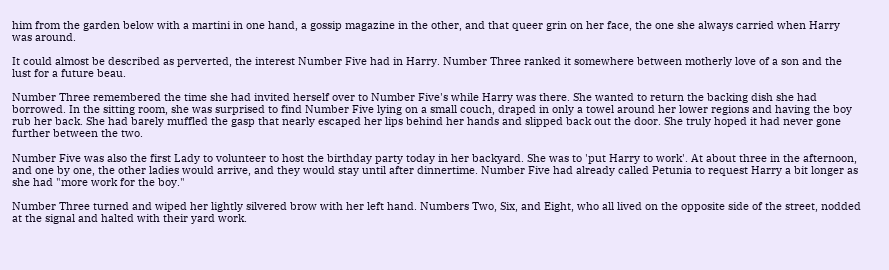him from the garden below with a martini in one hand, a gossip magazine in the other, and that queer grin on her face, the one she always carried when Harry was around.

It could almost be described as perverted, the interest Number Five had in Harry. Number Three ranked it somewhere between motherly love of a son and the lust for a future beau.

Number Three remembered the time she had invited herself over to Number Five's while Harry was there. She wanted to return the backing dish she had borrowed. In the sitting room, she was surprised to find Number Five lying on a small couch, draped in only a towel around her lower regions and having the boy rub her back. She had barely muffled the gasp that nearly escaped her lips behind her hands and slipped back out the door. She truly hoped it had never gone further between the two.

Number Five was also the first Lady to volunteer to host the birthday party today in her backyard. She was to 'put Harry to work'. At about three in the afternoon, and one by one, the other ladies would arrive, and they would stay until after dinnertime. Number Five had already called Petunia to request Harry a bit longer as she had "more work for the boy."

Number Three turned and wiped her lightly silvered brow with her left hand. Numbers Two, Six, and Eight, who all lived on the opposite side of the street, nodded at the signal and halted with their yard work.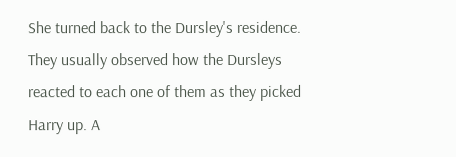She turned back to the Dursley's residence. They usually observed how the Dursleys reacted to each one of them as they picked Harry up. A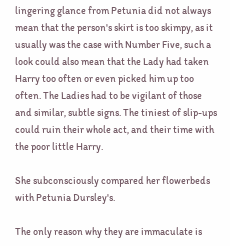lingering glance from Petunia did not always mean that the person's skirt is too skimpy, as it usually was the case with Number Five, such a look could also mean that the Lady had taken Harry too often or even picked him up too often. The Ladies had to be vigilant of those and similar, subtle signs. The tiniest of slip-ups could ruin their whole act, and their time with the poor little Harry.

She subconsciously compared her flowerbeds with Petunia Dursley's.

The only reason why they are immaculate is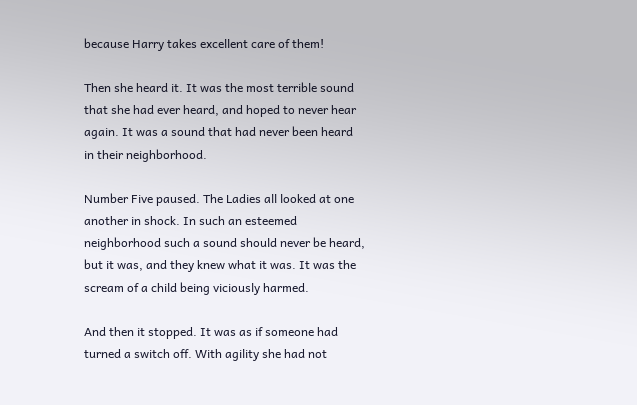because Harry takes excellent care of them!

Then she heard it. It was the most terrible sound that she had ever heard, and hoped to never hear again. It was a sound that had never been heard in their neighborhood.

Number Five paused. The Ladies all looked at one another in shock. In such an esteemed neighborhood such a sound should never be heard, but it was, and they knew what it was. It was the scream of a child being viciously harmed.

And then it stopped. It was as if someone had turned a switch off. With agility she had not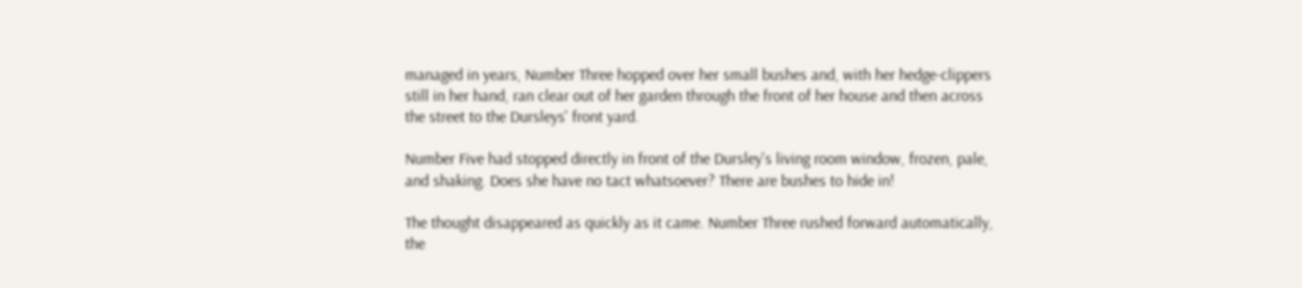managed in years, Number Three hopped over her small bushes and, with her hedge-clippers still in her hand, ran clear out of her garden through the front of her house and then across the street to the Dursleys' front yard.

Number Five had stopped directly in front of the Dursley's living room window, frozen, pale, and shaking. Does she have no tact whatsoever? There are bushes to hide in!

The thought disappeared as quickly as it came. Number Three rushed forward automatically, the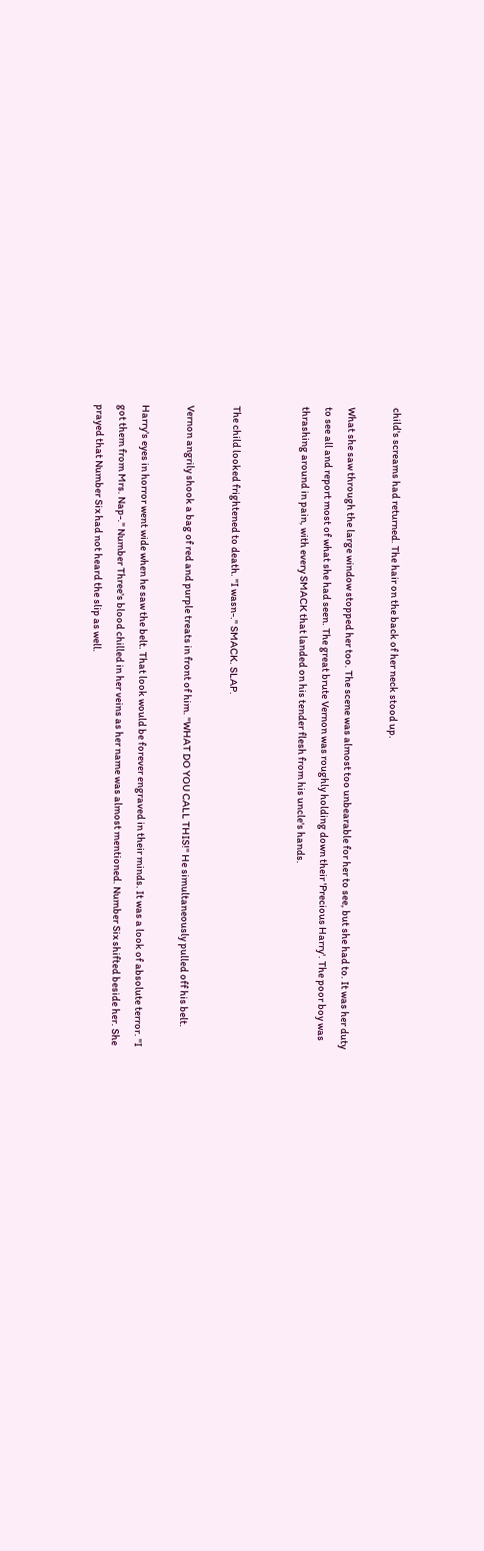child's screams had returned. The hair on the back of her neck stood up.

What she saw through the large window stopped her too. The scene was almost too unbearable for her to see, but she had to. It was her duty to see all and report most of what she had seen. The great brute Vernon was roughly holding down their 'Precious Harry'. The poor boy was thrashing around in pain, with every SMACK that landed on his tender flesh from his uncle's hands.


The child looked frightened to death. "I wasn-." SMACK. SLAP.

Vernon angrily shook a bag of red and purple treats in front of him. "WHAT DO YOU CALL THIS!" He simultaneously pulled off his belt.

Harry's eyes in horror went wide when he saw the belt. That look would be forever engraved in their minds. It was a look of absolute terror. "I got them from Mrs. Nap-." Number Three's blood chilled in her veins as her name was almost mentioned. Number Six shifted beside her. She prayed that Number Six had not heard the slip as well.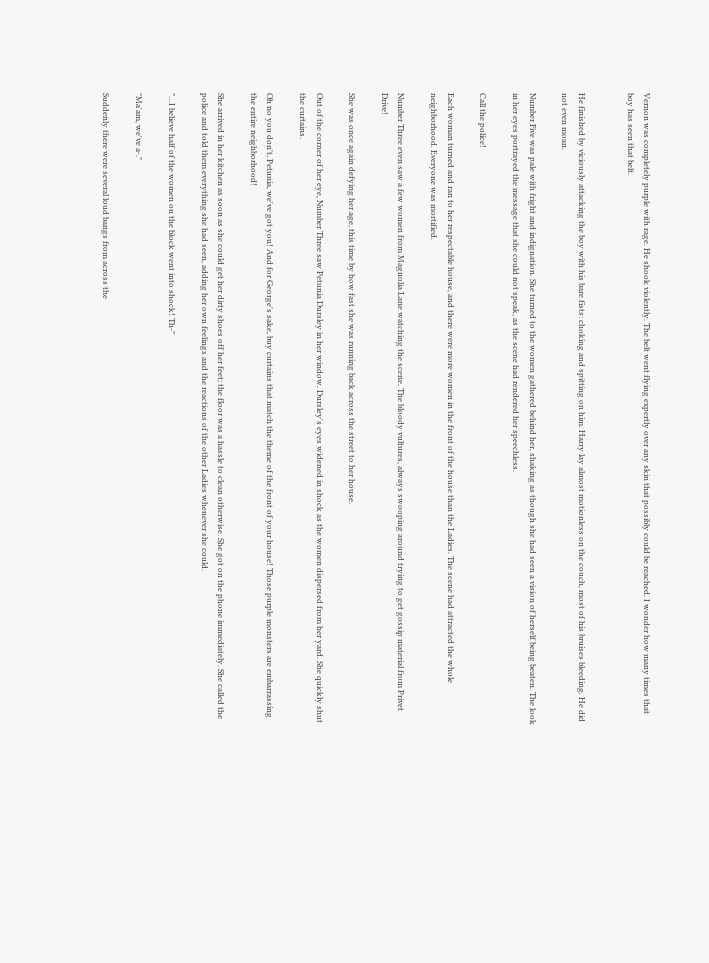Vernon was completely purple with rage. He shook violently. The belt went flying expertly over any skin that possibly could be reached. I wonder how many times that boy has seen that belt.


He finished by viciously attacking the boy with his bare fists: choking and spitting on him. Harry lay almost motionless on the couch, most of his bruises bleeding. He did not even moan.

Number Five was pale with fright and indignation. She turned to the women gathered behind her, shaking as though she had seen a vision of herself being beaten. The look in her eyes portrayed the message that she could not speak, as the scene had rendered her speechless.

Call the police!

Each woman turned and ran to her respectable house, and there were more women in the front of the house than the Ladies. The scene had attracted the whole neighborhood. Everyone was mortified.

Number Three even saw a few women from Magnolia Lane watching the scene. The bloody vultures, always swooping around trying to get gossip material from Privet Drive!

She was once again defying her age, this time by how fast she was running back across the street to her house.

Out of the corner of her eye, Number Three saw Petunia Dursley in her window. Dursley's eyes widened in shock as the women dispersed from her yard. She quickly shut the curtains.

Oh no you don't, Petunia, we've got you! And for George's sake, buy curtains that match the theme of the front of your house! Those purple monsters are embarrassing the entire neighborhood!

She arrived in her kitchen as soon as she could get her dirty shoes off her feet; the floor was a hassle to clean otherwise. She got on the phone immediately. She called the police and told them everything she had seen, adding her own feelings and the reactions of the other Ladies whenever she could.

"…I believe half of the women on the block went into shock! Th-"

"Ma'am, we've a-."

Suddenly there were several loud bangs from across the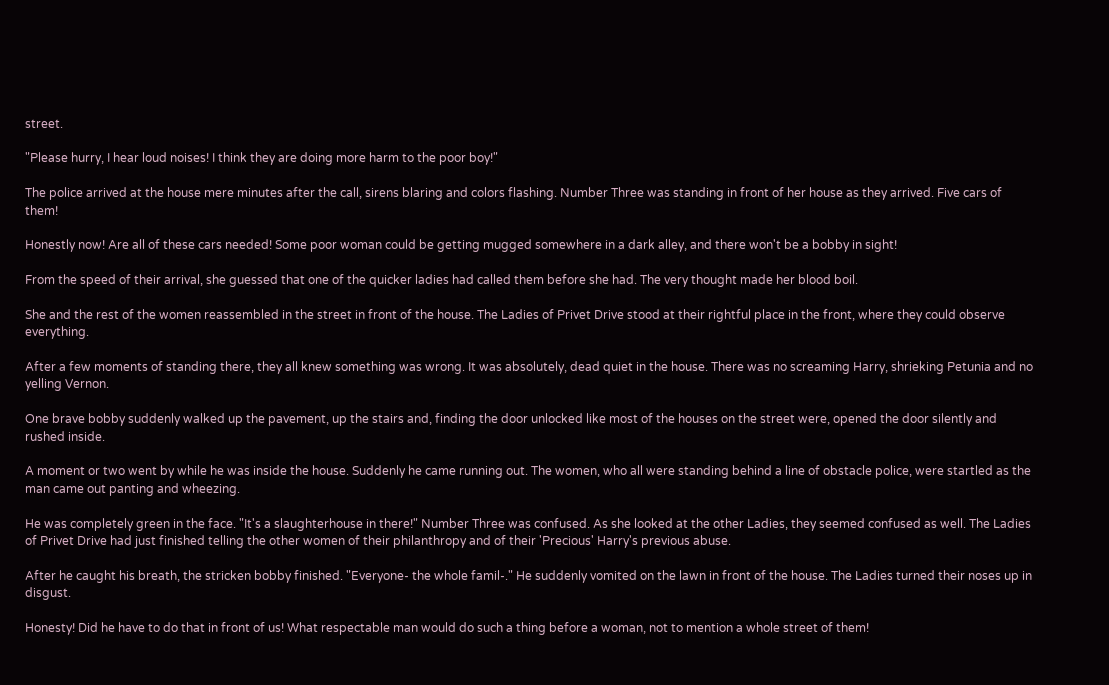street.

"Please hurry, I hear loud noises! I think they are doing more harm to the poor boy!"

The police arrived at the house mere minutes after the call, sirens blaring and colors flashing. Number Three was standing in front of her house as they arrived. Five cars of them!

Honestly now! Are all of these cars needed! Some poor woman could be getting mugged somewhere in a dark alley, and there won't be a bobby in sight!

From the speed of their arrival, she guessed that one of the quicker ladies had called them before she had. The very thought made her blood boil.

She and the rest of the women reassembled in the street in front of the house. The Ladies of Privet Drive stood at their rightful place in the front, where they could observe everything.

After a few moments of standing there, they all knew something was wrong. It was absolutely, dead quiet in the house. There was no screaming Harry, shrieking Petunia and no yelling Vernon.

One brave bobby suddenly walked up the pavement, up the stairs and, finding the door unlocked like most of the houses on the street were, opened the door silently and rushed inside.

A moment or two went by while he was inside the house. Suddenly he came running out. The women, who all were standing behind a line of obstacle police, were startled as the man came out panting and wheezing.

He was completely green in the face. "It's a slaughterhouse in there!" Number Three was confused. As she looked at the other Ladies, they seemed confused as well. The Ladies of Privet Drive had just finished telling the other women of their philanthropy and of their 'Precious' Harry's previous abuse.

After he caught his breath, the stricken bobby finished. "Everyone- the whole famil-." He suddenly vomited on the lawn in front of the house. The Ladies turned their noses up in disgust.

Honesty! Did he have to do that in front of us! What respectable man would do such a thing before a woman, not to mention a whole street of them!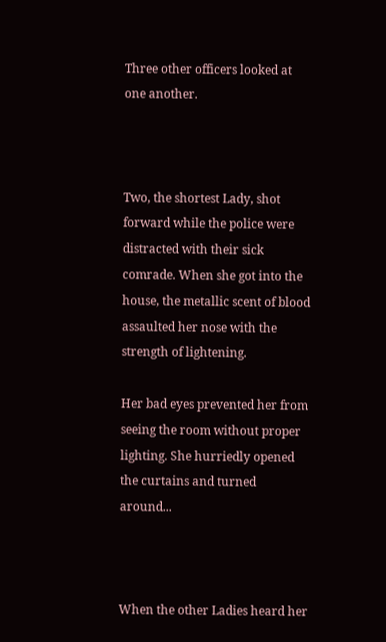Three other officers looked at one another.



Two, the shortest Lady, shot forward while the police were distracted with their sick comrade. When she got into the house, the metallic scent of blood assaulted her nose with the strength of lightening.

Her bad eyes prevented her from seeing the room without proper lighting. She hurriedly opened the curtains and turned around...



When the other Ladies heard her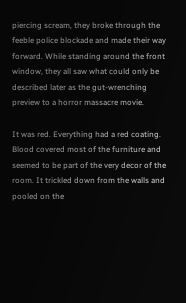piercing scream, they broke through the feeble police blockade and made their way forward. While standing around the front window, they all saw what could only be described later as the gut-wrenching preview to a horror massacre movie.

It was red. Everything had a red coating. Blood covered most of the furniture and seemed to be part of the very decor of the room. It trickled down from the walls and pooled on the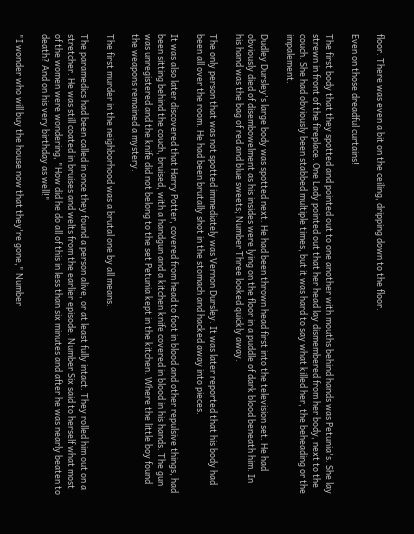floor. There was even a bit on the ceiling, dripping down to the floor.

Even on those dreadful curtains!

The first body that they spotted and pointed out to one another with mouths behind hands was Petunia's. She lay strewn in front of the fireplace. One Lady pointed out that her head lay dismembered from her body, next to the couch. She had obviously been stabbed multiple times, but it was hard to say what killed her, the beheading or the impalement.

Dudley Dursley's large body was spotted next. He had been thrown head first into the television set. He had obviously died of disembowelment as his insides were lying on the floor in a puddle of dark blood beneath him. In his hand was the bag of red and blue sweets; Number Three looked quickly away.

The only person that was not spotted immediately was Vernon Dursley. It was later reported that his body had been all over the room. He had been brutally shot in the stomach and hacked away into pieces.

It was also later discovered that Harry Potter, covered from head to foot in blood and other repulsive things, had been sitting behind the couch, bruised, with a handgun and a kitchen knife covered in blood in his hands. The gun was unregistered and the knife did not belong to the set Petunia kept in the kitchen. Where the little boy found the weapons remained a mystery.

The first murder in the neighborhood was a brutal one by all means.

The paramedics had been called in once they found a person alive, or at least fully intact. They rolled him out on a stretcher. He was still coated in bruises and welts from the earlier episode. Number Six said to herself what most of the women were wondering, "How did he do all of this in less than six minutes and after he was nearly beaten to death? And on his very birthday as well!"

"I wonder who will buy the house now that they're gone," Number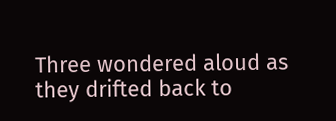Three wondered aloud as they drifted back to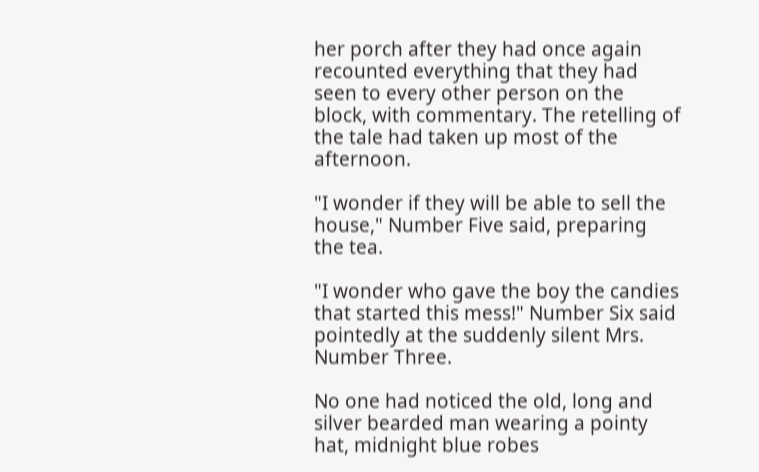her porch after they had once again recounted everything that they had seen to every other person on the block, with commentary. The retelling of the tale had taken up most of the afternoon.

"I wonder if they will be able to sell the house," Number Five said, preparing the tea.

"I wonder who gave the boy the candies that started this mess!" Number Six said pointedly at the suddenly silent Mrs. Number Three.

No one had noticed the old, long and silver bearded man wearing a pointy hat, midnight blue robes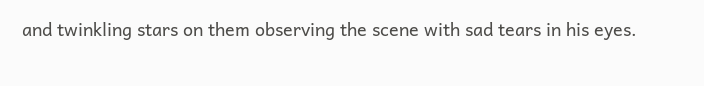and twinkling stars on them observing the scene with sad tears in his eyes.